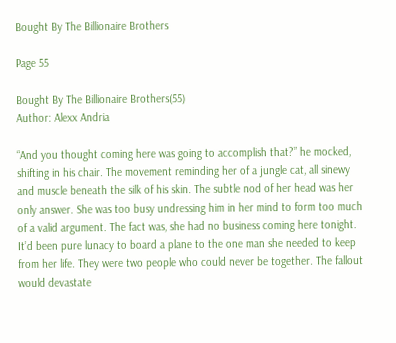Bought By The Billionaire Brothers

Page 55

Bought By The Billionaire Brothers(55)
Author: Alexx Andria

“And you thought coming here was going to accomplish that?” he mocked, shifting in his chair. The movement reminding her of a jungle cat, all sinewy and muscle beneath the silk of his skin. The subtle nod of her head was her only answer. She was too busy undressing him in her mind to form too much of a valid argument. The fact was, she had no business coming here tonight. It’d been pure lunacy to board a plane to the one man she needed to keep from her life. They were two people who could never be together. The fallout would devastate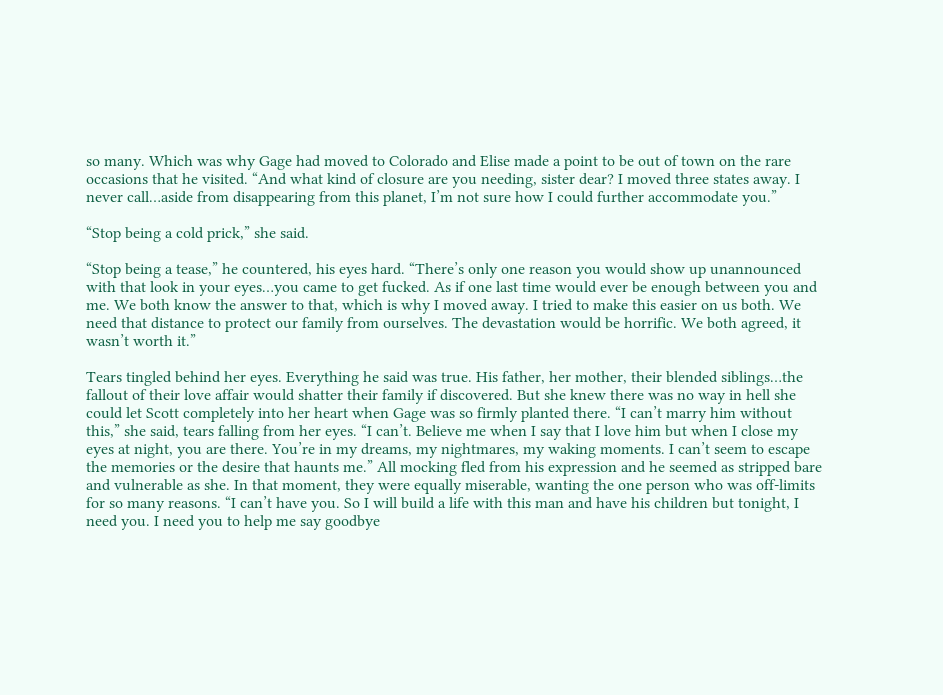so many. Which was why Gage had moved to Colorado and Elise made a point to be out of town on the rare occasions that he visited. “And what kind of closure are you needing, sister dear? I moved three states away. I never call…aside from disappearing from this planet, I’m not sure how I could further accommodate you.”

“Stop being a cold prick,” she said.

“Stop being a tease,” he countered, his eyes hard. “There’s only one reason you would show up unannounced with that look in your eyes…you came to get fucked. As if one last time would ever be enough between you and me. We both know the answer to that, which is why I moved away. I tried to make this easier on us both. We need that distance to protect our family from ourselves. The devastation would be horrific. We both agreed, it wasn’t worth it.”

Tears tingled behind her eyes. Everything he said was true. His father, her mother, their blended siblings…the fallout of their love affair would shatter their family if discovered. But she knew there was no way in hell she could let Scott completely into her heart when Gage was so firmly planted there. “I can’t marry him without this,” she said, tears falling from her eyes. “I can’t. Believe me when I say that I love him but when I close my eyes at night, you are there. You’re in my dreams, my nightmares, my waking moments. I can’t seem to escape the memories or the desire that haunts me.” All mocking fled from his expression and he seemed as stripped bare and vulnerable as she. In that moment, they were equally miserable, wanting the one person who was off-limits for so many reasons. “I can’t have you. So I will build a life with this man and have his children but tonight, I need you. I need you to help me say goodbye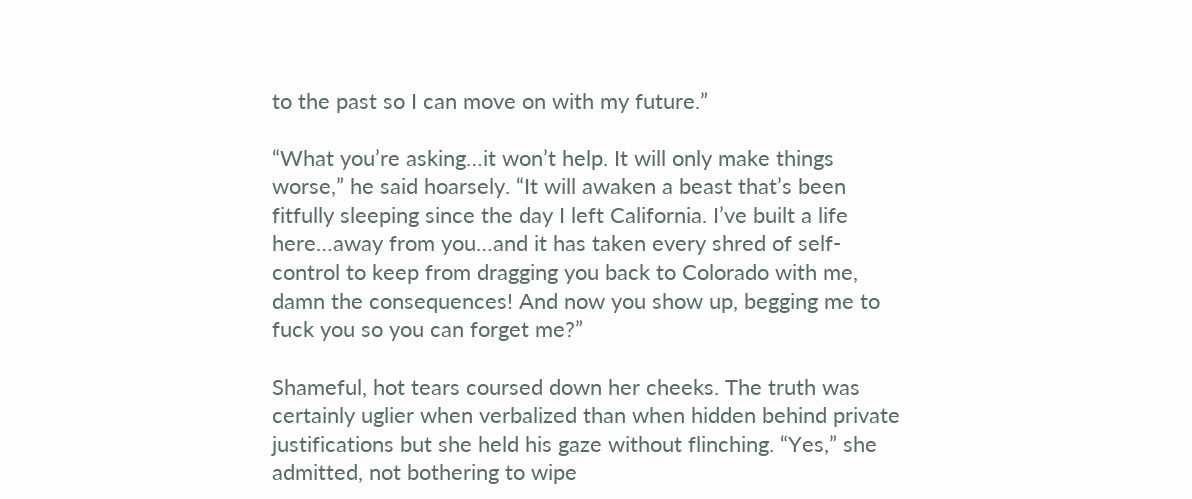to the past so I can move on with my future.”

“What you’re asking…it won’t help. It will only make things worse,” he said hoarsely. “It will awaken a beast that’s been fitfully sleeping since the day I left California. I’ve built a life here…away from you…and it has taken every shred of self-control to keep from dragging you back to Colorado with me, damn the consequences! And now you show up, begging me to fuck you so you can forget me?”

Shameful, hot tears coursed down her cheeks. The truth was certainly uglier when verbalized than when hidden behind private justifications but she held his gaze without flinching. “Yes,” she admitted, not bothering to wipe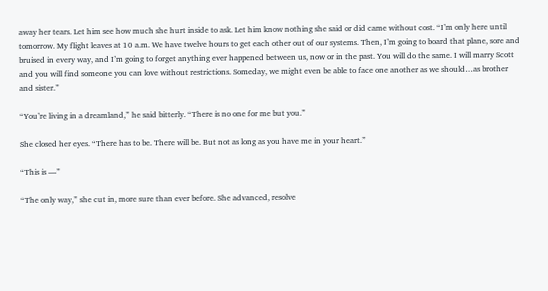away her tears. Let him see how much she hurt inside to ask. Let him know nothing she said or did came without cost. “I’m only here until tomorrow. My flight leaves at 10 a.m. We have twelve hours to get each other out of our systems. Then, I’m going to board that plane, sore and bruised in every way, and I’m going to forget anything ever happened between us, now or in the past. You will do the same. I will marry Scott and you will find someone you can love without restrictions. Someday, we might even be able to face one another as we should…as brother and sister.”

“You’re living in a dreamland,” he said bitterly. “There is no one for me but you.”

She closed her eyes. “There has to be. There will be. But not as long as you have me in your heart.”

“This is —”

“The only way,” she cut in, more sure than ever before. She advanced, resolve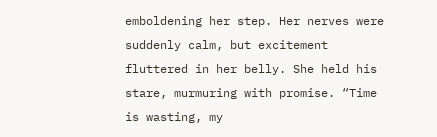emboldening her step. Her nerves were suddenly calm, but excitement fluttered in her belly. She held his stare, murmuring with promise. “Time is wasting, my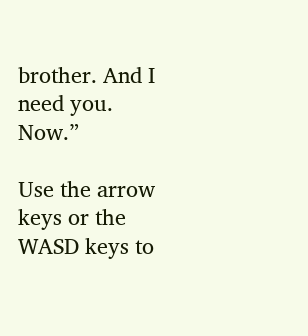brother. And I need you. Now.”

Use the arrow keys or the WASD keys to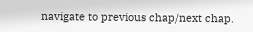navigate to previous chap/next chap.